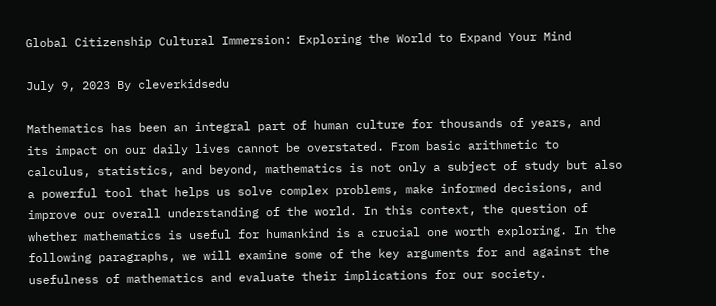Global Citizenship Cultural Immersion: Exploring the World to Expand Your Mind

July 9, 2023 By cleverkidsedu

Mathematics has been an integral part of human culture for thousands of years, and its impact on our daily lives cannot be overstated. From basic arithmetic to calculus, statistics, and beyond, mathematics is not only a subject of study but also a powerful tool that helps us solve complex problems, make informed decisions, and improve our overall understanding of the world. In this context, the question of whether mathematics is useful for humankind is a crucial one worth exploring. In the following paragraphs, we will examine some of the key arguments for and against the usefulness of mathematics and evaluate their implications for our society.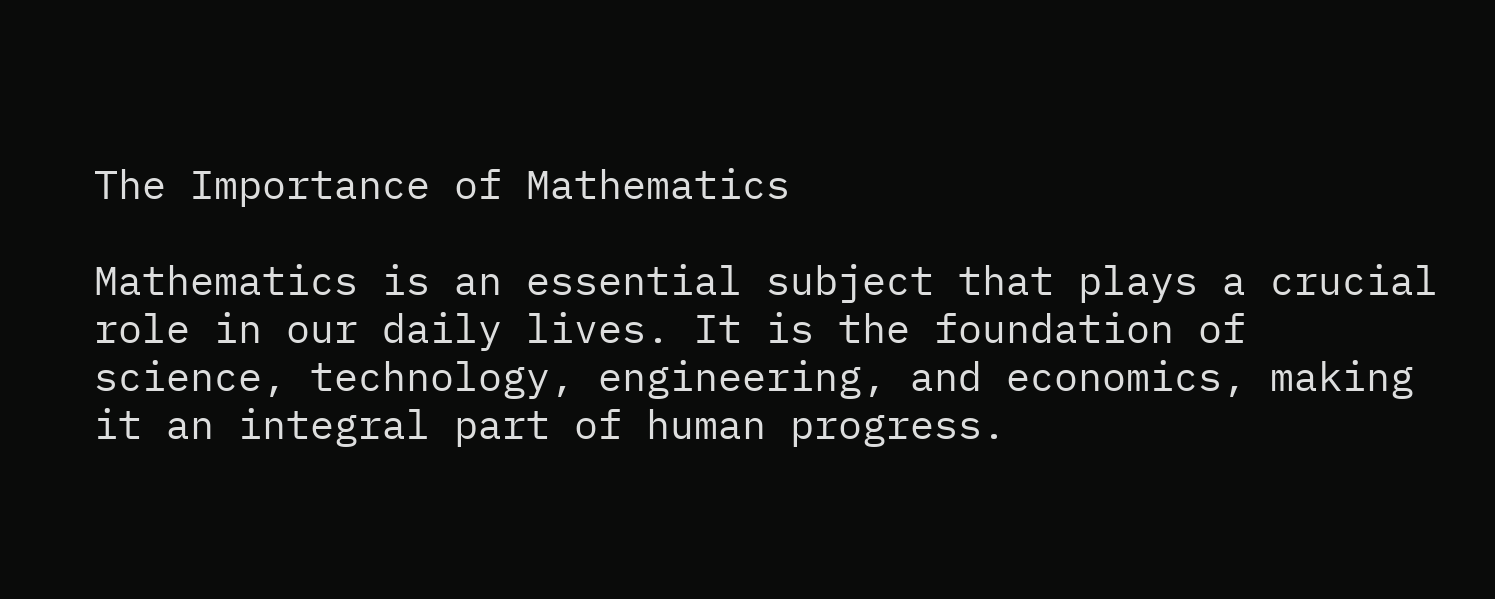The Importance of Mathematics

Mathematics is an essential subject that plays a crucial role in our daily lives. It is the foundation of science, technology, engineering, and economics, making it an integral part of human progress.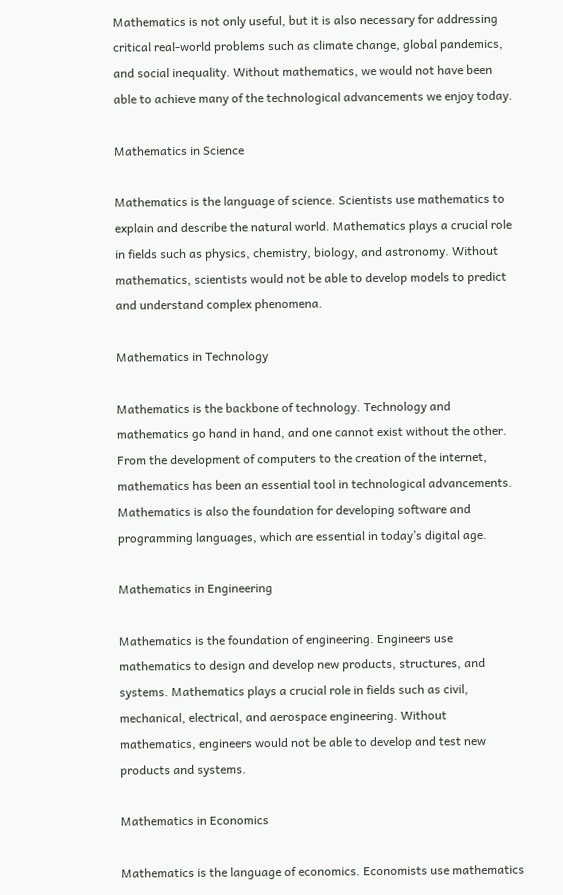Mathematics is not only useful, but it is also necessary for addressing critical real-world problems such as climate change, global pandemics, and social inequality. Without mathematics, we would not have been able to achieve many of the technological advancements we enjoy today.

Mathematics in Science

Mathematics is the language of science. Scientists use mathematics to explain and describe the natural world. Mathematics plays a crucial role in fields such as physics, chemistry, biology, and astronomy. Without mathematics, scientists would not be able to develop models to predict and understand complex phenomena.

Mathematics in Technology

Mathematics is the backbone of technology. Technology and mathematics go hand in hand, and one cannot exist without the other. From the development of computers to the creation of the internet, mathematics has been an essential tool in technological advancements. Mathematics is also the foundation for developing software and programming languages, which are essential in today’s digital age.

Mathematics in Engineering

Mathematics is the foundation of engineering. Engineers use mathematics to design and develop new products, structures, and systems. Mathematics plays a crucial role in fields such as civil, mechanical, electrical, and aerospace engineering. Without mathematics, engineers would not be able to develop and test new products and systems.

Mathematics in Economics

Mathematics is the language of economics. Economists use mathematics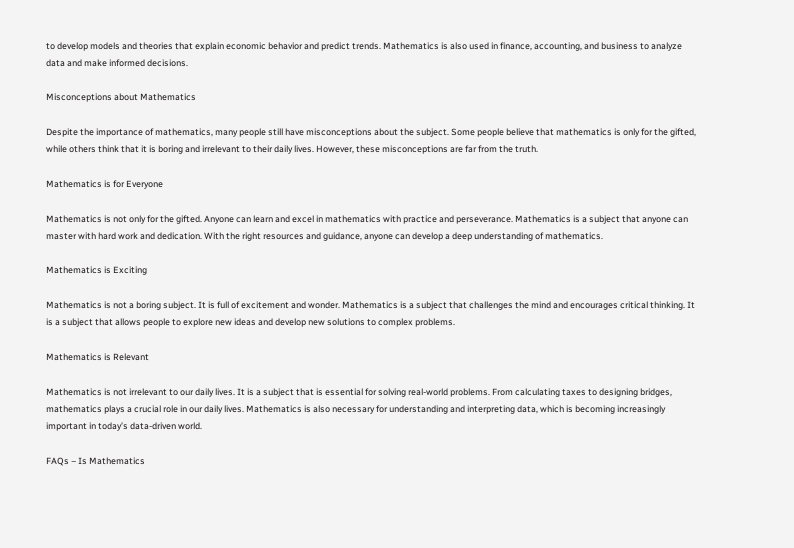to develop models and theories that explain economic behavior and predict trends. Mathematics is also used in finance, accounting, and business to analyze data and make informed decisions.

Misconceptions about Mathematics

Despite the importance of mathematics, many people still have misconceptions about the subject. Some people believe that mathematics is only for the gifted, while others think that it is boring and irrelevant to their daily lives. However, these misconceptions are far from the truth.

Mathematics is for Everyone

Mathematics is not only for the gifted. Anyone can learn and excel in mathematics with practice and perseverance. Mathematics is a subject that anyone can master with hard work and dedication. With the right resources and guidance, anyone can develop a deep understanding of mathematics.

Mathematics is Exciting

Mathematics is not a boring subject. It is full of excitement and wonder. Mathematics is a subject that challenges the mind and encourages critical thinking. It is a subject that allows people to explore new ideas and develop new solutions to complex problems.

Mathematics is Relevant

Mathematics is not irrelevant to our daily lives. It is a subject that is essential for solving real-world problems. From calculating taxes to designing bridges, mathematics plays a crucial role in our daily lives. Mathematics is also necessary for understanding and interpreting data, which is becoming increasingly important in today’s data-driven world.

FAQs – Is Mathematics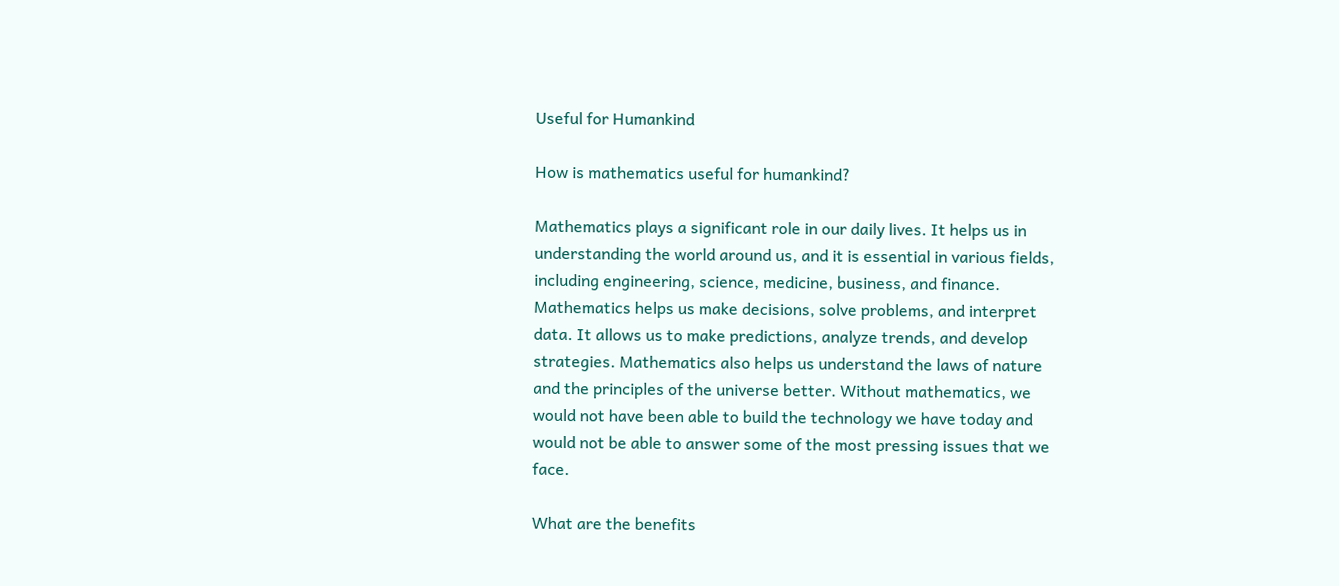Useful for Humankind

How is mathematics useful for humankind?

Mathematics plays a significant role in our daily lives. It helps us in understanding the world around us, and it is essential in various fields, including engineering, science, medicine, business, and finance. Mathematics helps us make decisions, solve problems, and interpret data. It allows us to make predictions, analyze trends, and develop strategies. Mathematics also helps us understand the laws of nature and the principles of the universe better. Without mathematics, we would not have been able to build the technology we have today and would not be able to answer some of the most pressing issues that we face.

What are the benefits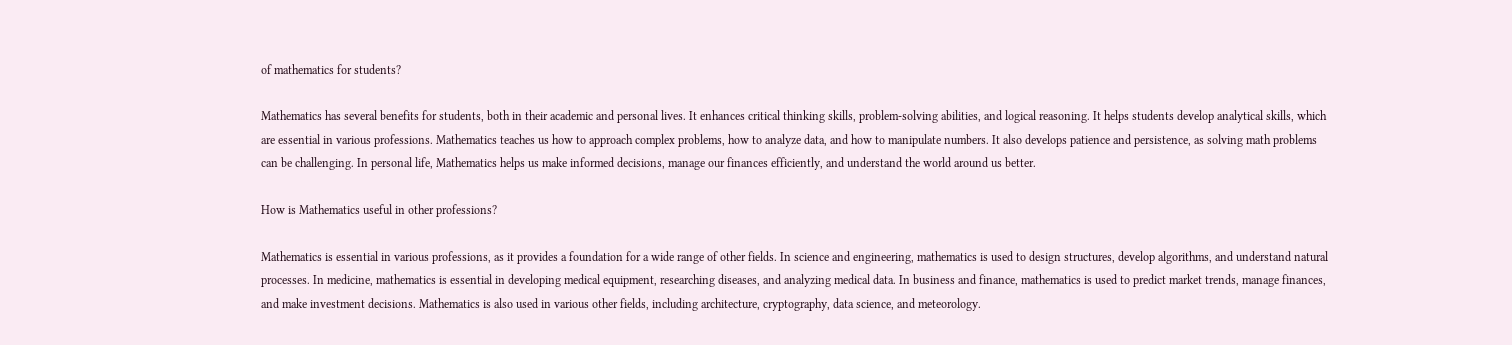of mathematics for students?

Mathematics has several benefits for students, both in their academic and personal lives. It enhances critical thinking skills, problem-solving abilities, and logical reasoning. It helps students develop analytical skills, which are essential in various professions. Mathematics teaches us how to approach complex problems, how to analyze data, and how to manipulate numbers. It also develops patience and persistence, as solving math problems can be challenging. In personal life, Mathematics helps us make informed decisions, manage our finances efficiently, and understand the world around us better.

How is Mathematics useful in other professions?

Mathematics is essential in various professions, as it provides a foundation for a wide range of other fields. In science and engineering, mathematics is used to design structures, develop algorithms, and understand natural processes. In medicine, mathematics is essential in developing medical equipment, researching diseases, and analyzing medical data. In business and finance, mathematics is used to predict market trends, manage finances, and make investment decisions. Mathematics is also used in various other fields, including architecture, cryptography, data science, and meteorology.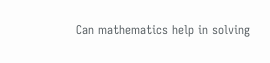Can mathematics help in solving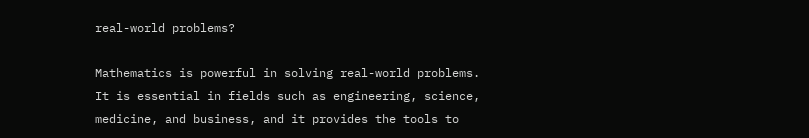real-world problems?

Mathematics is powerful in solving real-world problems. It is essential in fields such as engineering, science, medicine, and business, and it provides the tools to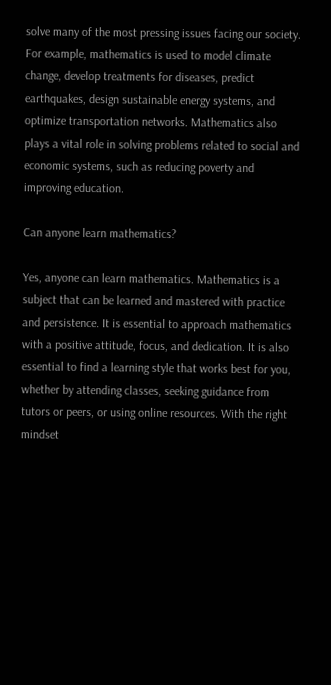solve many of the most pressing issues facing our society. For example, mathematics is used to model climate change, develop treatments for diseases, predict earthquakes, design sustainable energy systems, and optimize transportation networks. Mathematics also plays a vital role in solving problems related to social and economic systems, such as reducing poverty and improving education.

Can anyone learn mathematics?

Yes, anyone can learn mathematics. Mathematics is a subject that can be learned and mastered with practice and persistence. It is essential to approach mathematics with a positive attitude, focus, and dedication. It is also essential to find a learning style that works best for you, whether by attending classes, seeking guidance from tutors or peers, or using online resources. With the right mindset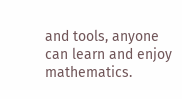and tools, anyone can learn and enjoy mathematics.